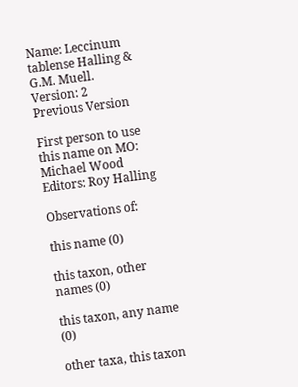Name: Leccinum tablense Halling & G.M. Muell.
Version: 2
Previous Version

First person to use this name on MO: Michael Wood
Editors: Roy Halling

Observations of:

this name (0)

this taxon, other names (0)

this taxon, any name (0)

other taxa, this taxon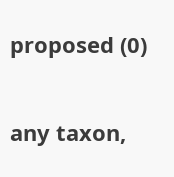proposed (0)

any taxon,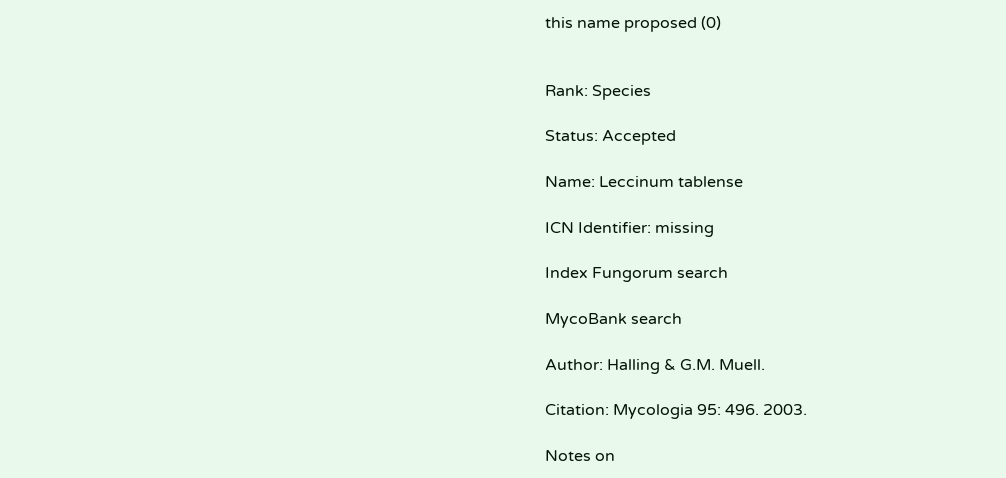this name proposed (0)


Rank: Species

Status: Accepted

Name: Leccinum tablense

ICN Identifier: missing

Index Fungorum search

MycoBank search

Author: Halling & G.M. Muell.

Citation: Mycologia 95: 496. 2003.

Notes on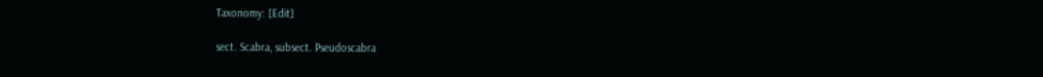Taxonomy: [Edit]

sect. Scabra, subsect. Pseudoscabra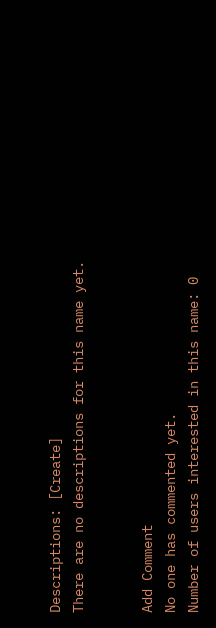Descriptions: [Create]
There are no descriptions for this name yet.


Add Comment
No one has commented yet.
Number of users interested in this name: 0